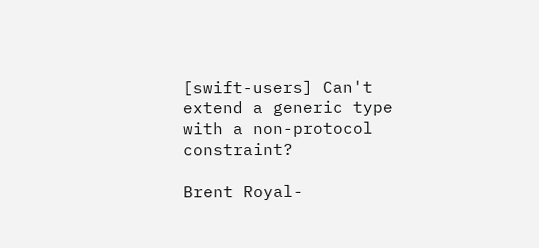[swift-users] Can't extend a generic type with a non-protocol constraint?

Brent Royal-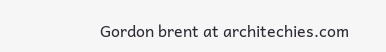Gordon brent at architechies.com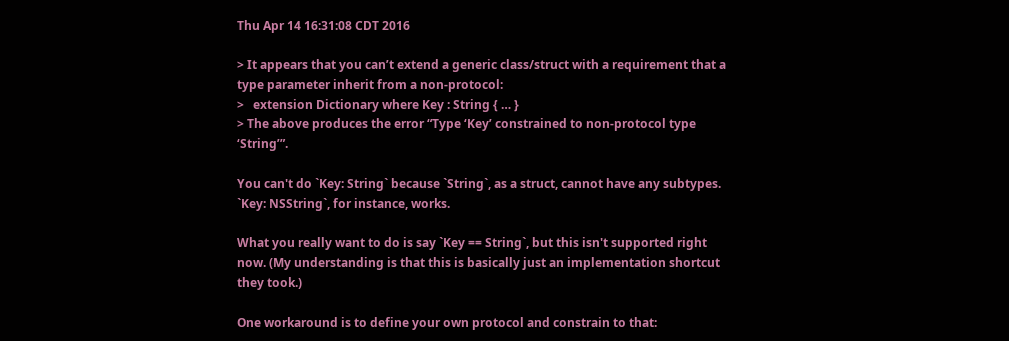Thu Apr 14 16:31:08 CDT 2016

> It appears that you can’t extend a generic class/struct with a requirement that a type parameter inherit from a non-protocol:
>   extension Dictionary where Key : String { … }
> The above produces the error “Type ‘Key’ constrained to non-protocol type ‘String’”.

You can't do `Key: String` because `String`, as a struct, cannot have any subtypes. `Key: NSString`, for instance, works.

What you really want to do is say `Key == String`, but this isn't supported right now. (My understanding is that this is basically just an implementation shortcut they took.)

One workaround is to define your own protocol and constrain to that: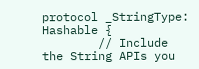protocol _StringType: Hashable {
        // Include the String APIs you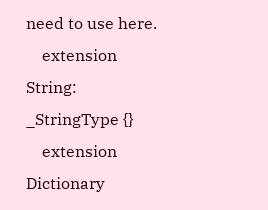need to use here.
    extension String: _StringType {}
    extension Dictionary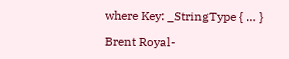where Key: _StringType { … }

Brent Royal-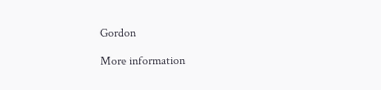Gordon

More information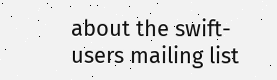about the swift-users mailing list